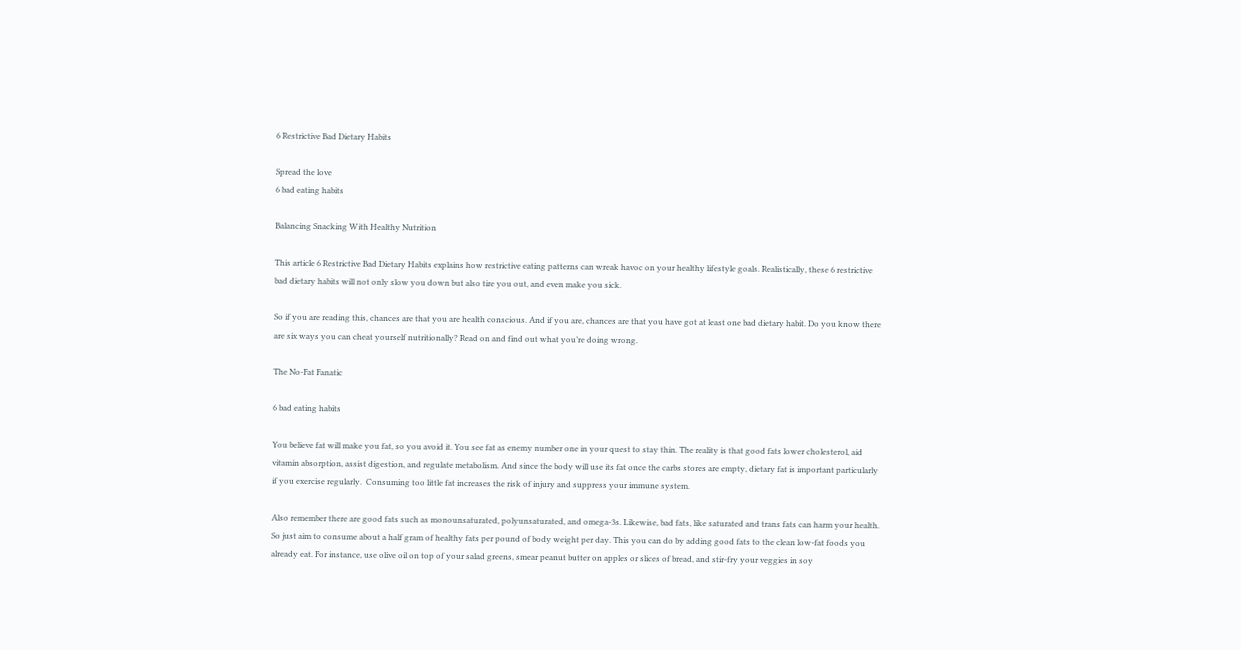6 Restrictive Bad Dietary Habits

Spread the love
6 bad eating habits

Balancing Snacking With Healthy Nutrition

This article 6 Restrictive Bad Dietary Habits explains how restrictive eating patterns can wreak havoc on your healthy lifestyle goals. Realistically, these 6 restrictive bad dietary habits will not only slow you down but also tire you out, and even make you sick.

So if you are reading this, chances are that you are health conscious. And if you are, chances are that you have got at least one bad dietary habit. Do you know there are six ways you can cheat yourself nutritionally? Read on and find out what you’re doing wrong.

The No-Fat Fanatic

6 bad eating habits

You believe fat will make you fat, so you avoid it. You see fat as enemy number one in your quest to stay thin. The reality is that good fats lower cholesterol, aid vitamin absorption, assist digestion, and regulate metabolism. And since the body will use its fat once the carbs stores are empty, dietary fat is important particularly if you exercise regularly.  Consuming too little fat increases the risk of injury and suppress your immune system.

Also remember there are good fats such as monounsaturated, polyunsaturated, and omega-3s. Likewise, bad fats, like saturated and trans fats can harm your health. So just aim to consume about a half gram of healthy fats per pound of body weight per day. This you can do by adding good fats to the clean low-fat foods you already eat. For instance, use olive oil on top of your salad greens, smear peanut butter on apples or slices of bread, and stir-fry your veggies in soy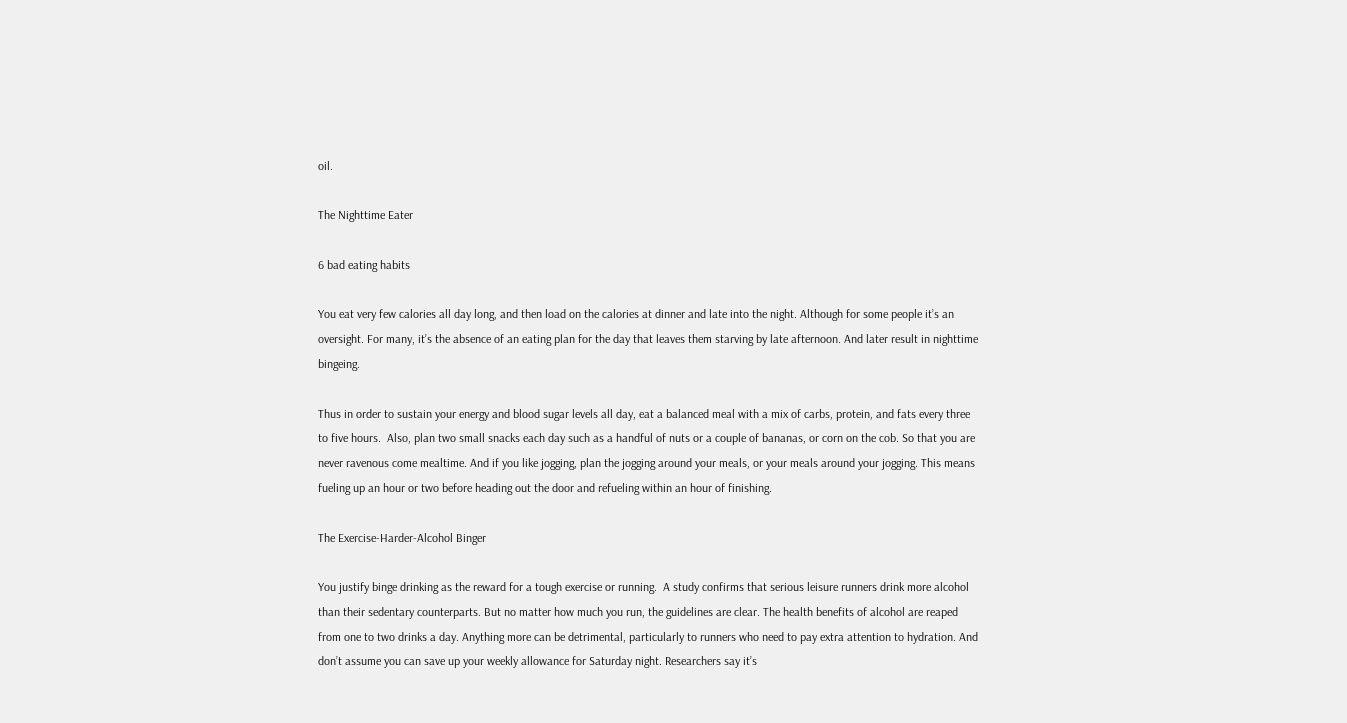oil.

The Nighttime Eater

6 bad eating habits

You eat very few calories all day long, and then load on the calories at dinner and late into the night. Although for some people it’s an oversight. For many, it’s the absence of an eating plan for the day that leaves them starving by late afternoon. And later result in nighttime bingeing.

Thus in order to sustain your energy and blood sugar levels all day, eat a balanced meal with a mix of carbs, protein, and fats every three to five hours.  Also, plan two small snacks each day such as a handful of nuts or a couple of bananas, or corn on the cob. So that you are never ravenous come mealtime. And if you like jogging, plan the jogging around your meals, or your meals around your jogging. This means fueling up an hour or two before heading out the door and refueling within an hour of finishing.

The Exercise-Harder-Alcohol Binger

You justify binge drinking as the reward for a tough exercise or running.  A study confirms that serious leisure runners drink more alcohol than their sedentary counterparts. But no matter how much you run, the guidelines are clear. The health benefits of alcohol are reaped from one to two drinks a day. Anything more can be detrimental, particularly to runners who need to pay extra attention to hydration. And don’t assume you can save up your weekly allowance for Saturday night. Researchers say it’s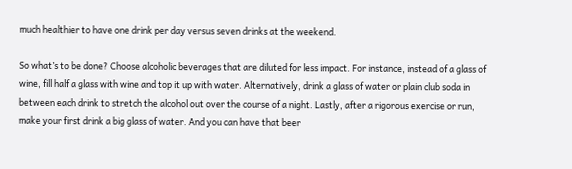much healthier to have one drink per day versus seven drinks at the weekend.

So what’s to be done? Choose alcoholic beverages that are diluted for less impact. For instance, instead of a glass of wine, fill half a glass with wine and top it up with water. Alternatively, drink a glass of water or plain club soda in between each drink to stretch the alcohol out over the course of a night. Lastly, after a rigorous exercise or run, make your first drink a big glass of water. And you can have that beer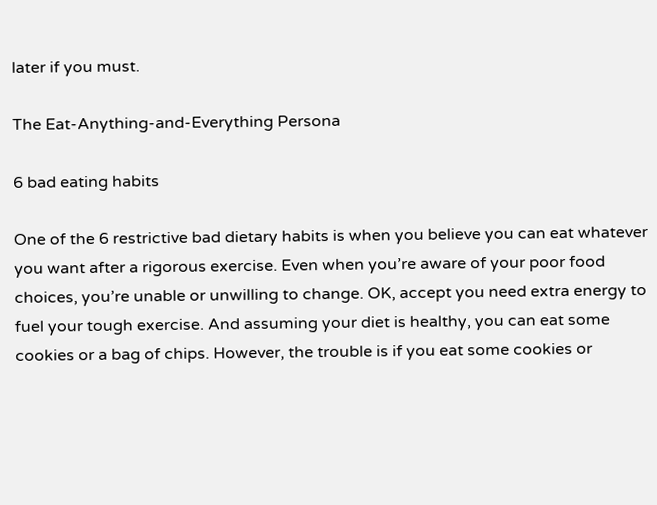later if you must.

The Eat-Anything-and-Everything Persona

6 bad eating habits

One of the 6 restrictive bad dietary habits is when you believe you can eat whatever you want after a rigorous exercise. Even when you’re aware of your poor food choices, you’re unable or unwilling to change. OK, accept you need extra energy to fuel your tough exercise. And assuming your diet is healthy, you can eat some cookies or a bag of chips. However, the trouble is if you eat some cookies or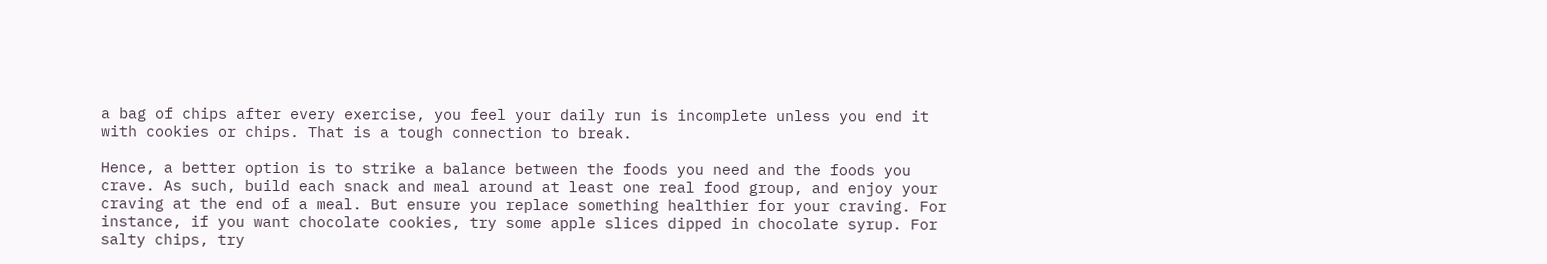a bag of chips after every exercise, you feel your daily run is incomplete unless you end it with cookies or chips. That is a tough connection to break.

Hence, a better option is to strike a balance between the foods you need and the foods you crave. As such, build each snack and meal around at least one real food group, and enjoy your craving at the end of a meal. But ensure you replace something healthier for your craving. For instance, if you want chocolate cookies, try some apple slices dipped in chocolate syrup. For salty chips, try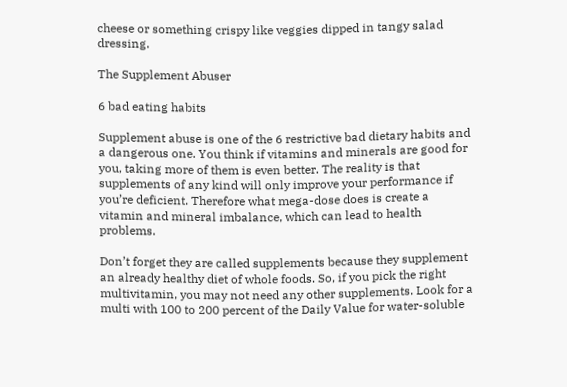cheese or something crispy like veggies dipped in tangy salad dressing.

The Supplement Abuser

6 bad eating habits

Supplement abuse is one of the 6 restrictive bad dietary habits and a dangerous one. You think if vitamins and minerals are good for you, taking more of them is even better. The reality is that supplements of any kind will only improve your performance if you’re deficient. Therefore what mega-dose does is create a vitamin and mineral imbalance, which can lead to health problems.

Don’t forget they are called supplements because they supplement an already healthy diet of whole foods. So, if you pick the right multivitamin, you may not need any other supplements. Look for a multi with 100 to 200 percent of the Daily Value for water-soluble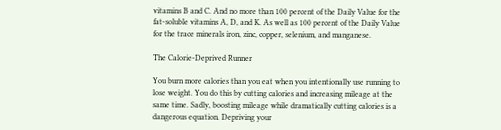vitamins B and C. And no more than 100 percent of the Daily Value for the fat-soluble vitamins A, D, and K. As well as 100 percent of the Daily Value for the trace minerals iron, zinc, copper, selenium, and manganese.

The Calorie-Deprived Runner

You burn more calories than you eat when you intentionally use running to lose weight. You do this by cutting calories and increasing mileage at the same time. Sadly, boosting mileage while dramatically cutting calories is a dangerous equation. Depriving your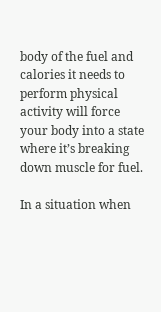body of the fuel and calories it needs to perform physical activity will force your body into a state where it’s breaking down muscle for fuel.

In a situation when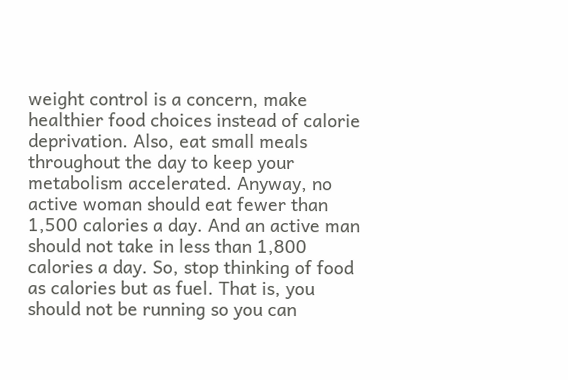weight control is a concern, make healthier food choices instead of calorie deprivation. Also, eat small meals throughout the day to keep your metabolism accelerated. Anyway, no active woman should eat fewer than 1,500 calories a day. And an active man should not take in less than 1,800 calories a day. So, stop thinking of food as calories but as fuel. That is, you should not be running so you can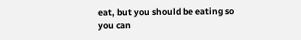eat, but you should be eating so you can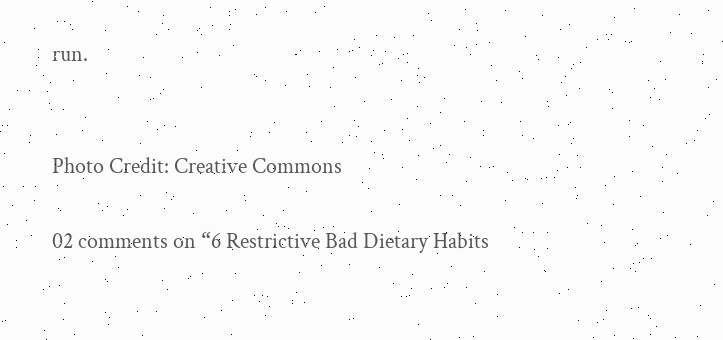run.


Photo Credit: Creative Commons

02 comments on “6 Restrictive Bad Dietary Habits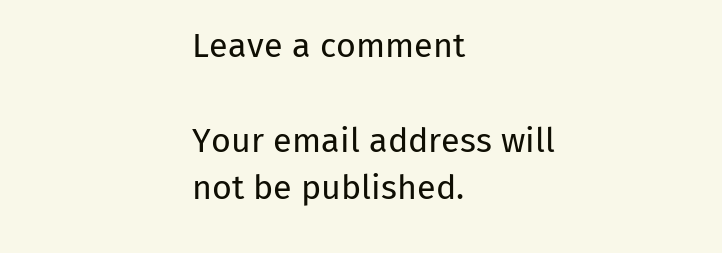Leave a comment

Your email address will not be published.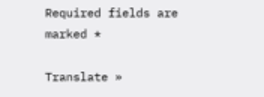Required fields are marked *

Translate »